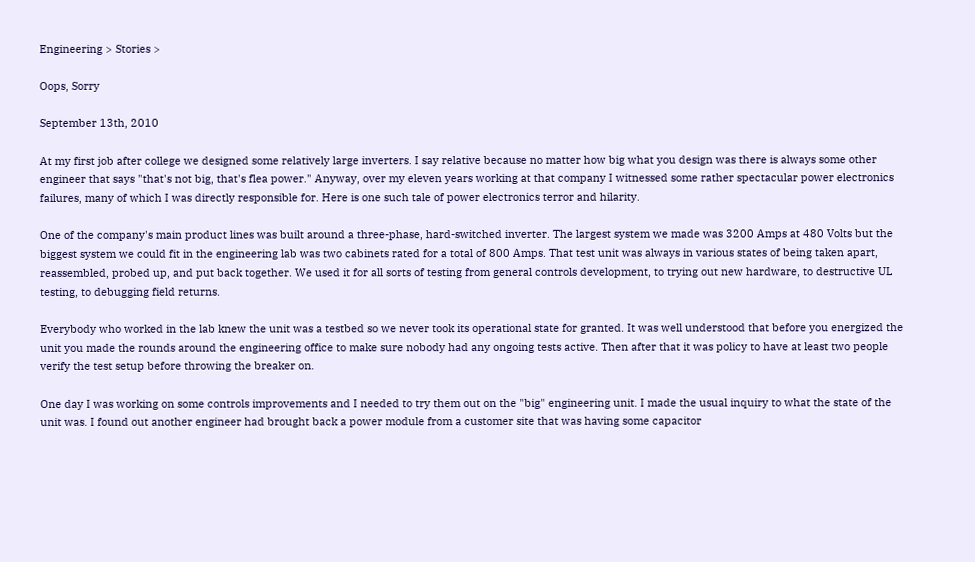Engineering > Stories >

Oops, Sorry

September 13th, 2010

At my first job after college we designed some relatively large inverters. I say relative because no matter how big what you design was there is always some other engineer that says "that's not big, that's flea power." Anyway, over my eleven years working at that company I witnessed some rather spectacular power electronics failures, many of which I was directly responsible for. Here is one such tale of power electronics terror and hilarity.

One of the company's main product lines was built around a three-phase, hard-switched inverter. The largest system we made was 3200 Amps at 480 Volts but the biggest system we could fit in the engineering lab was two cabinets rated for a total of 800 Amps. That test unit was always in various states of being taken apart, reassembled, probed up, and put back together. We used it for all sorts of testing from general controls development, to trying out new hardware, to destructive UL testing, to debugging field returns.

Everybody who worked in the lab knew the unit was a testbed so we never took its operational state for granted. It was well understood that before you energized the unit you made the rounds around the engineering office to make sure nobody had any ongoing tests active. Then after that it was policy to have at least two people verify the test setup before throwing the breaker on.

One day I was working on some controls improvements and I needed to try them out on the "big" engineering unit. I made the usual inquiry to what the state of the unit was. I found out another engineer had brought back a power module from a customer site that was having some capacitor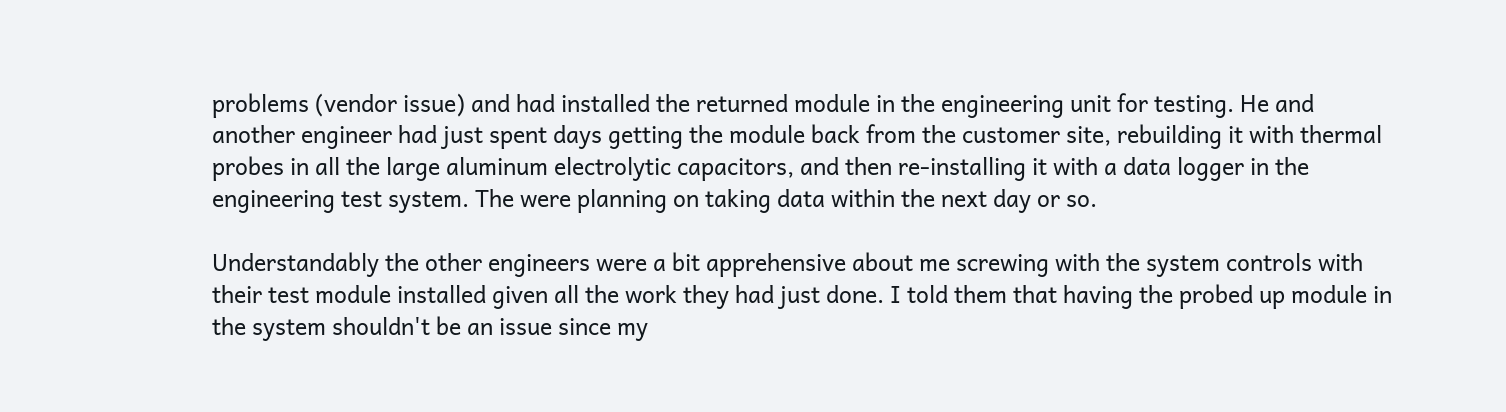problems (vendor issue) and had installed the returned module in the engineering unit for testing. He and another engineer had just spent days getting the module back from the customer site, rebuilding it with thermal probes in all the large aluminum electrolytic capacitors, and then re-installing it with a data logger in the engineering test system. The were planning on taking data within the next day or so.

Understandably the other engineers were a bit apprehensive about me screwing with the system controls with their test module installed given all the work they had just done. I told them that having the probed up module in the system shouldn't be an issue since my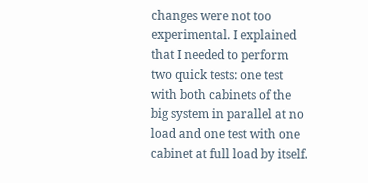changes were not too experimental. I explained that I needed to perform two quick tests: one test with both cabinets of the big system in parallel at no load and one test with one cabinet at full load by itself.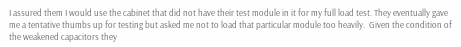I assured them I would use the cabinet that did not have their test module in it for my full load test. They eventually gave me a tentative thumbs up for testing but asked me not to load that particular module too heavily.  Given the condition of the weakened capacitors they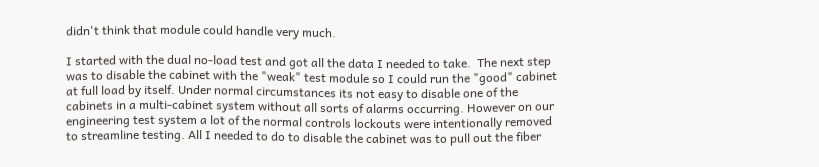didn't think that module could handle very much.

I started with the dual no-load test and got all the data I needed to take.  The next step was to disable the cabinet with the "weak" test module so I could run the "good" cabinet at full load by itself. Under normal circumstances its not easy to disable one of the cabinets in a multi-cabinet system without all sorts of alarms occurring. However on our engineering test system a lot of the normal controls lockouts were intentionally removed to streamline testing. All I needed to do to disable the cabinet was to pull out the fiber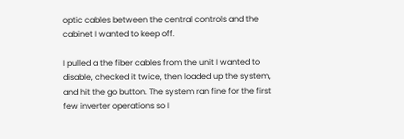optic cables between the central controls and the cabinet I wanted to keep off.

I pulled a the fiber cables from the unit I wanted to disable, checked it twice, then loaded up the system, and hit the go button. The system ran fine for the first few inverter operations so I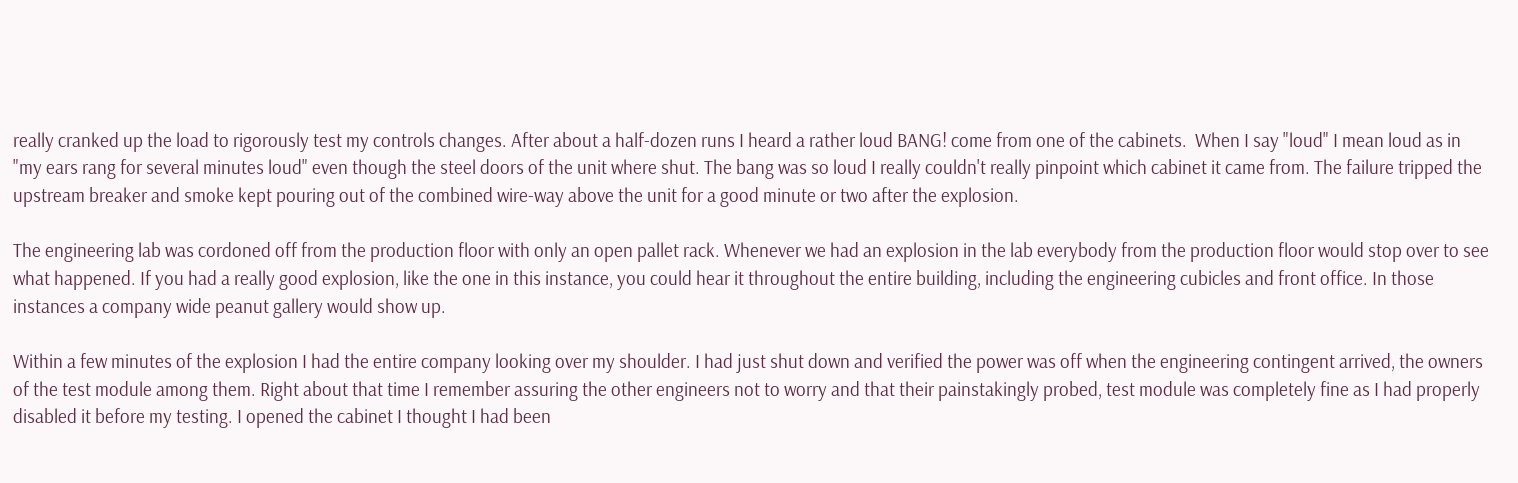really cranked up the load to rigorously test my controls changes. After about a half-dozen runs I heard a rather loud BANG! come from one of the cabinets.  When I say "loud" I mean loud as in "my ears rang for several minutes loud" even though the steel doors of the unit where shut. The bang was so loud I really couldn't really pinpoint which cabinet it came from. The failure tripped the upstream breaker and smoke kept pouring out of the combined wire-way above the unit for a good minute or two after the explosion.

The engineering lab was cordoned off from the production floor with only an open pallet rack. Whenever we had an explosion in the lab everybody from the production floor would stop over to see what happened. If you had a really good explosion, like the one in this instance, you could hear it throughout the entire building, including the engineering cubicles and front office. In those instances a company wide peanut gallery would show up.

Within a few minutes of the explosion I had the entire company looking over my shoulder. I had just shut down and verified the power was off when the engineering contingent arrived, the owners of the test module among them. Right about that time I remember assuring the other engineers not to worry and that their painstakingly probed, test module was completely fine as I had properly disabled it before my testing. I opened the cabinet I thought I had been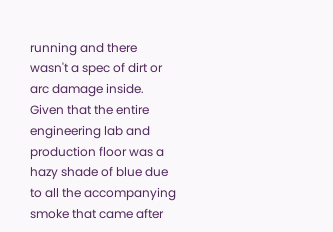running and there wasn't a spec of dirt or arc damage inside. Given that the entire engineering lab and production floor was a hazy shade of blue due to all the accompanying smoke that came after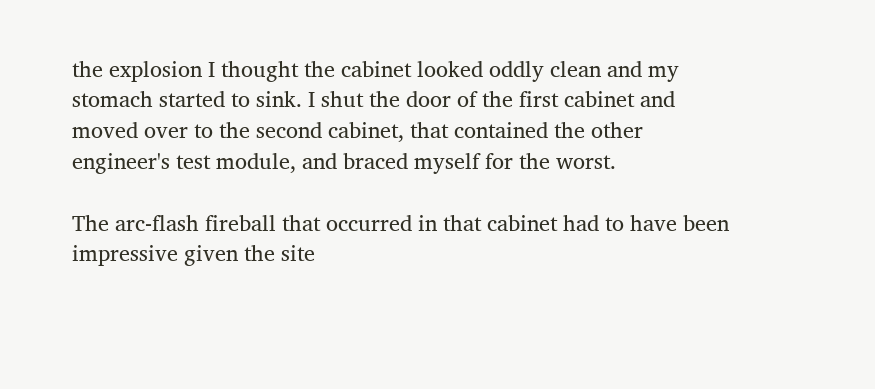the explosion I thought the cabinet looked oddly clean and my stomach started to sink. I shut the door of the first cabinet and moved over to the second cabinet, that contained the other engineer's test module, and braced myself for the worst.

The arc-flash fireball that occurred in that cabinet had to have been impressive given the site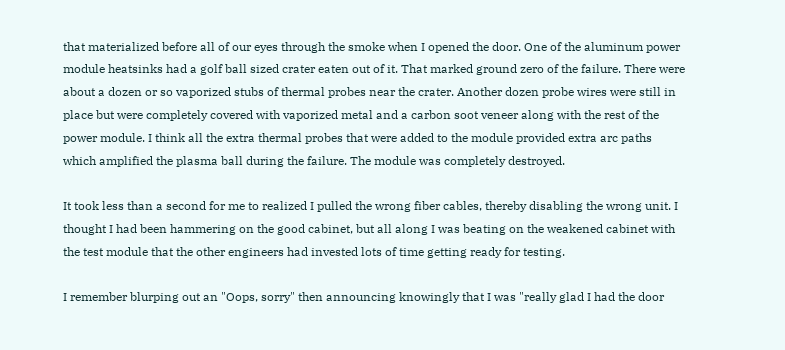that materialized before all of our eyes through the smoke when I opened the door. One of the aluminum power module heatsinks had a golf ball sized crater eaten out of it. That marked ground zero of the failure. There were about a dozen or so vaporized stubs of thermal probes near the crater. Another dozen probe wires were still in place but were completely covered with vaporized metal and a carbon soot veneer along with the rest of the power module. I think all the extra thermal probes that were added to the module provided extra arc paths which amplified the plasma ball during the failure. The module was completely destroyed.

It took less than a second for me to realized I pulled the wrong fiber cables, thereby disabling the wrong unit. I thought I had been hammering on the good cabinet, but all along I was beating on the weakened cabinet with the test module that the other engineers had invested lots of time getting ready for testing.

I remember blurping out an "Oops, sorry" then announcing knowingly that I was "really glad I had the door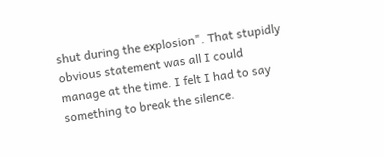shut during the explosion". That stupidly obvious statement was all I could manage at the time. I felt I had to say something to break the silence.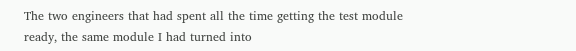The two engineers that had spent all the time getting the test module ready, the same module I had turned into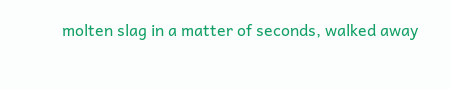molten slag in a matter of seconds, walked away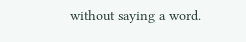without saying a word.